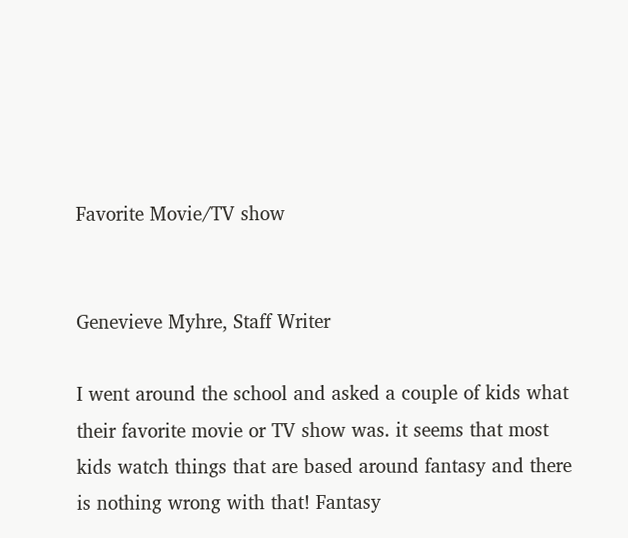Favorite Movie/TV show


Genevieve Myhre, Staff Writer

I went around the school and asked a couple of kids what their favorite movie or TV show was. it seems that most kids watch things that are based around fantasy and there is nothing wrong with that! Fantasy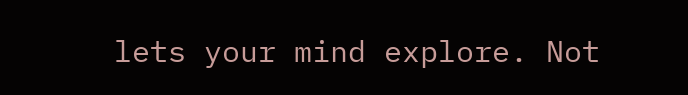lets your mind explore. Not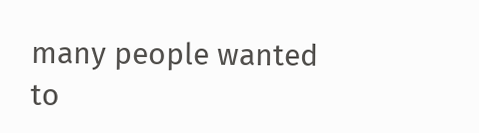many people wanted to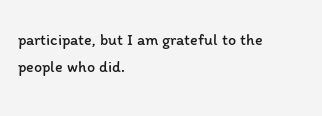participate, but I am grateful to the people who did.